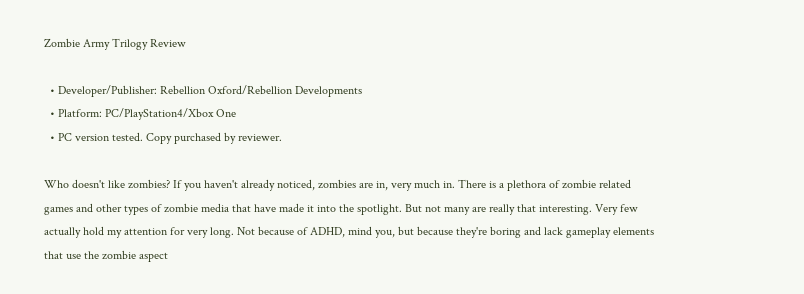Zombie Army Trilogy Review

  • Developer/Publisher: Rebellion Oxford/Rebellion Developments
  • Platform: PC/PlayStation4/Xbox One
  • PC version tested. Copy purchased by reviewer.

Who doesn't like zombies? If you haven't already noticed, zombies are in, very much in. There is a plethora of zombie related games and other types of zombie media that have made it into the spotlight. But not many are really that interesting. Very few actually hold my attention for very long. Not because of ADHD, mind you, but because they're boring and lack gameplay elements that use the zombie aspect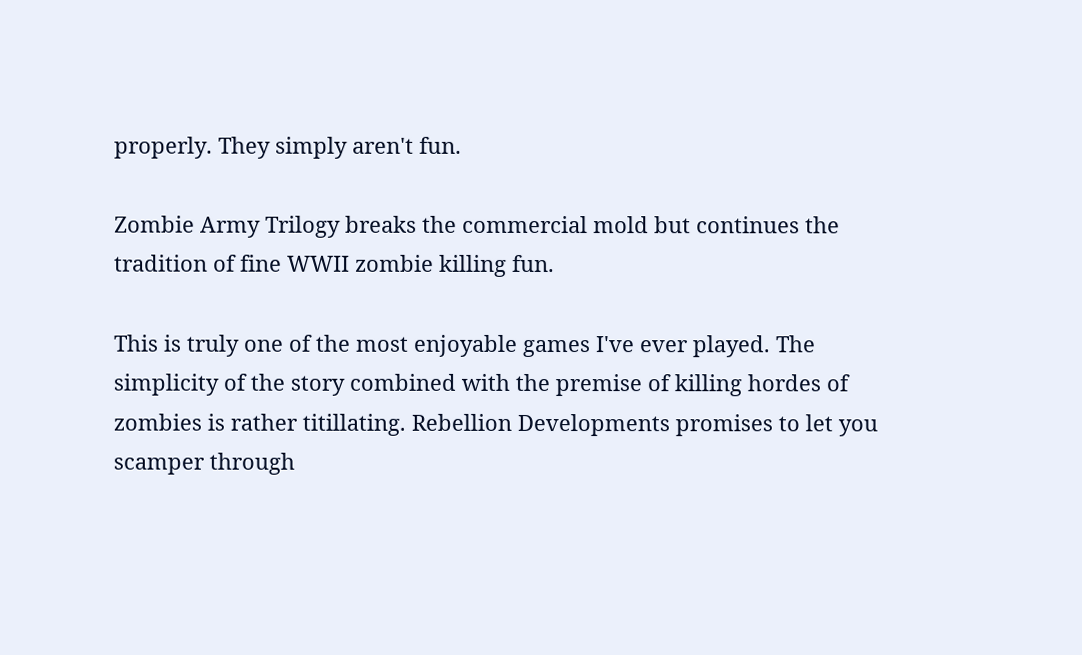properly. They simply aren't fun.

Zombie Army Trilogy breaks the commercial mold but continues the tradition of fine WWII zombie killing fun.

This is truly one of the most enjoyable games I've ever played. The simplicity of the story combined with the premise of killing hordes of zombies is rather titillating. Rebellion Developments promises to let you scamper through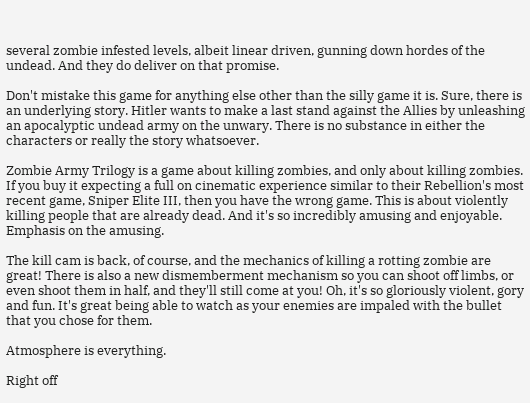several zombie infested levels, albeit linear driven, gunning down hordes of the undead. And they do deliver on that promise.

Don't mistake this game for anything else other than the silly game it is. Sure, there is an underlying story. Hitler wants to make a last stand against the Allies by unleashing an apocalyptic undead army on the unwary. There is no substance in either the characters or really the story whatsoever.

Zombie Army Trilogy is a game about killing zombies, and only about killing zombies. If you buy it expecting a full on cinematic experience similar to their Rebellion's most recent game, Sniper Elite III, then you have the wrong game. This is about violently killing people that are already dead. And it's so incredibly amusing and enjoyable. Emphasis on the amusing.

The kill cam is back, of course, and the mechanics of killing a rotting zombie are great! There is also a new dismemberment mechanism so you can shoot off limbs, or even shoot them in half, and they'll still come at you! Oh, it's so gloriously violent, gory and fun. It's great being able to watch as your enemies are impaled with the bullet that you chose for them.

Atmosphere is everything.

Right off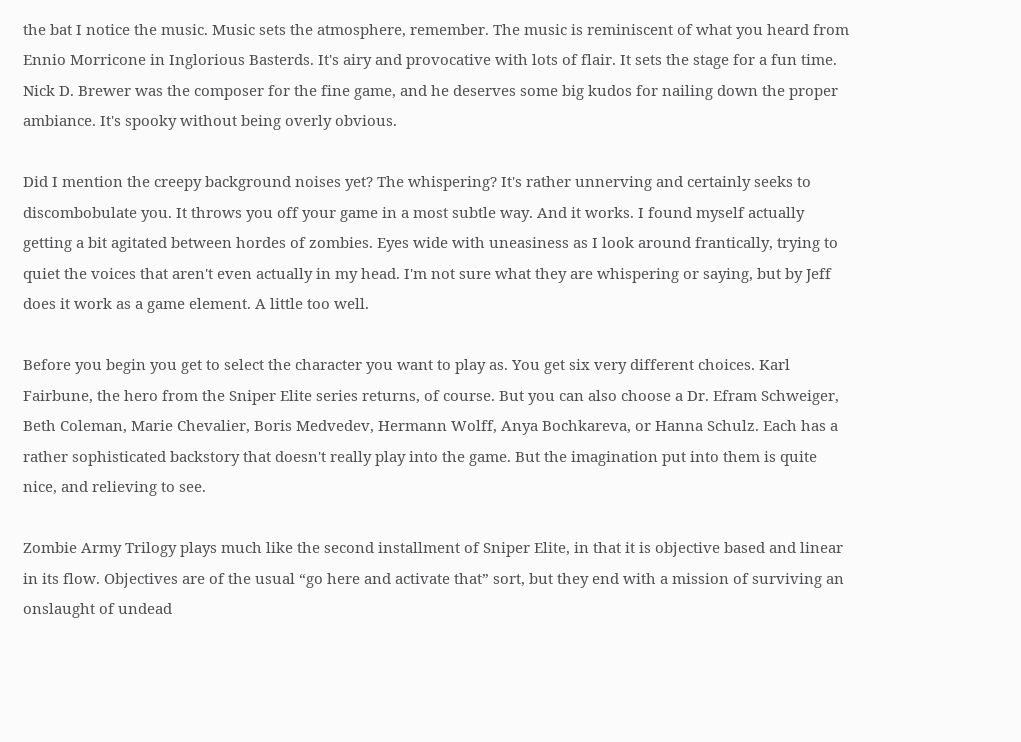the bat I notice the music. Music sets the atmosphere, remember. The music is reminiscent of what you heard from Ennio Morricone in Inglorious Basterds. It's airy and provocative with lots of flair. It sets the stage for a fun time. Nick D. Brewer was the composer for the fine game, and he deserves some big kudos for nailing down the proper ambiance. It's spooky without being overly obvious.

Did I mention the creepy background noises yet? The whispering? It's rather unnerving and certainly seeks to discombobulate you. It throws you off your game in a most subtle way. And it works. I found myself actually getting a bit agitated between hordes of zombies. Eyes wide with uneasiness as I look around frantically, trying to quiet the voices that aren't even actually in my head. I'm not sure what they are whispering or saying, but by Jeff does it work as a game element. A little too well.

Before you begin you get to select the character you want to play as. You get six very different choices. Karl Fairbune, the hero from the Sniper Elite series returns, of course. But you can also choose a Dr. Efram Schweiger, Beth Coleman, Marie Chevalier, Boris Medvedev, Hermann Wolff, Anya Bochkareva, or Hanna Schulz. Each has a rather sophisticated backstory that doesn't really play into the game. But the imagination put into them is quite nice, and relieving to see.

Zombie Army Trilogy plays much like the second installment of Sniper Elite, in that it is objective based and linear in its flow. Objectives are of the usual “go here and activate that” sort, but they end with a mission of surviving an onslaught of undead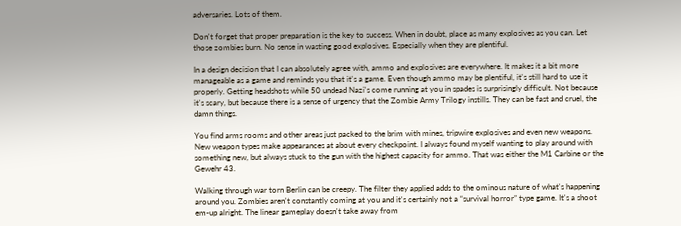adversaries. Lots of them.

Don't forget that proper preparation is the key to success. When in doubt, place as many explosives as you can. Let those zombies burn. No sense in wasting good explosives. Especially when they are plentiful.

In a design decision that I can absolutely agree with, ammo and explosives are everywhere. It makes it a bit more manageable as a game and reminds you that it's a game. Even though ammo may be plentiful, it's still hard to use it properly. Getting headshots while 50 undead Nazi's come running at you in spades is surprisingly difficult. Not because it's scary, but because there is a sense of urgency that the Zombie Army Trilogy instills. They can be fast and cruel, the damn things.

You find arms rooms and other areas just packed to the brim with mines, tripwire explosives and even new weapons. New weapon types make appearances at about every checkpoint. I always found myself wanting to play around with something new, but always stuck to the gun with the highest capacity for ammo. That was either the M1 Carbine or the Gewehr 43.

Walking through war torn Berlin can be creepy. The filter they applied adds to the ominous nature of what's happening around you. Zombies aren't constantly coming at you and it's certainly not a “survival horror” type game. It's a shoot em-up alright. The linear gameplay doesn't take away from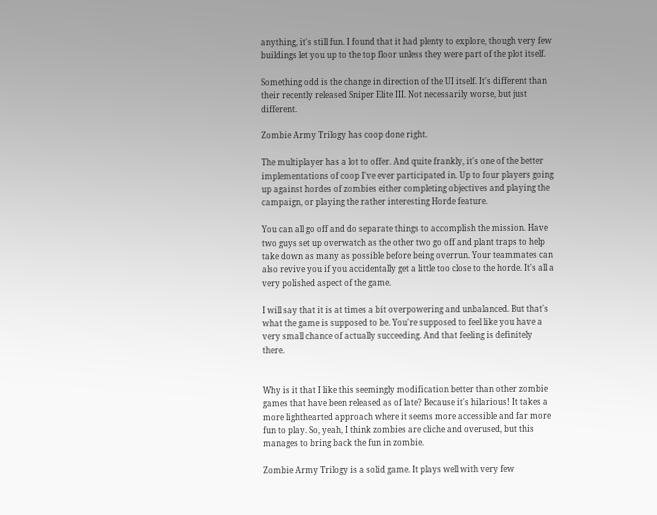anything, it's still fun. I found that it had plenty to explore, though very few buildings let you up to the top floor unless they were part of the plot itself.

Something odd is the change in direction of the UI itself. It's different than their recently released Sniper Elite III. Not necessarily worse, but just different.

Zombie Army Trilogy has coop done right.

The multiplayer has a lot to offer. And quite frankly, it's one of the better implementations of coop I've ever participated in. Up to four players going up against hordes of zombies either completing objectives and playing the campaign, or playing the rather interesting Horde feature.

You can all go off and do separate things to accomplish the mission. Have two guys set up overwatch as the other two go off and plant traps to help take down as many as possible before being overrun. Your teammates can also revive you if you accidentally get a little too close to the horde. It's all a very polished aspect of the game.

I will say that it is at times a bit overpowering and unbalanced. But that's what the game is supposed to be. You're supposed to feel like you have a very small chance of actually succeeding. And that feeling is definitely there.


Why is it that I like this seemingly modification better than other zombie games that have been released as of late? Because it's hilarious! It takes a more lighthearted approach where it seems more accessible and far more fun to play. So, yeah, I think zombies are cliche and overused, but this manages to bring back the fun in zombie.

Zombie Army Trilogy is a solid game. It plays well with very few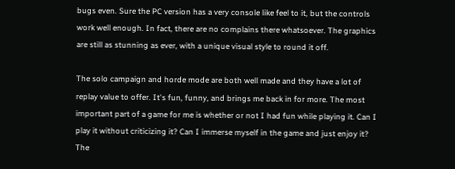bugs even. Sure the PC version has a very console like feel to it, but the controls work well enough. In fact, there are no complains there whatsoever. The graphics are still as stunning as ever, with a unique visual style to round it off.

The solo campaign and horde mode are both well made and they have a lot of replay value to offer. It's fun, funny, and brings me back in for more. The most important part of a game for me is whether or not I had fun while playing it. Can I play it without criticizing it? Can I immerse myself in the game and just enjoy it? The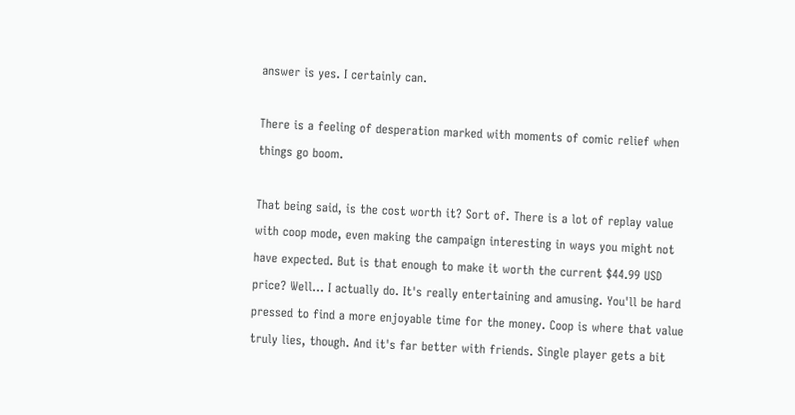answer is yes. I certainly can.

There is a feeling of desperation marked with moments of comic relief when things go boom.

That being said, is the cost worth it? Sort of. There is a lot of replay value with coop mode, even making the campaign interesting in ways you might not have expected. But is that enough to make it worth the current $44.99 USD price? Well... I actually do. It's really entertaining and amusing. You'll be hard pressed to find a more enjoyable time for the money. Coop is where that value truly lies, though. And it's far better with friends. Single player gets a bit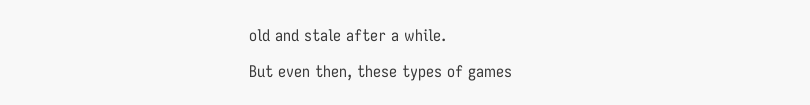old and stale after a while.

But even then, these types of games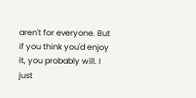aren't for everyone. But if you think you'd enjoy it, you probably will. I just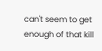can't seem to get enough of that kill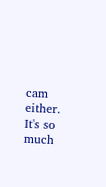cam either. It's so much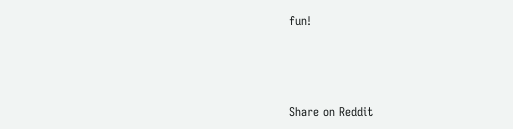fun!



Share on Reddit